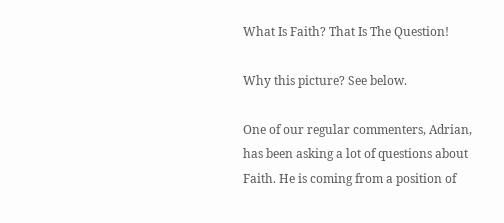What Is Faith? That Is The Question!

Why this picture? See below.

One of our regular commenters, Adrian, has been asking a lot of questions about Faith. He is coming from a position of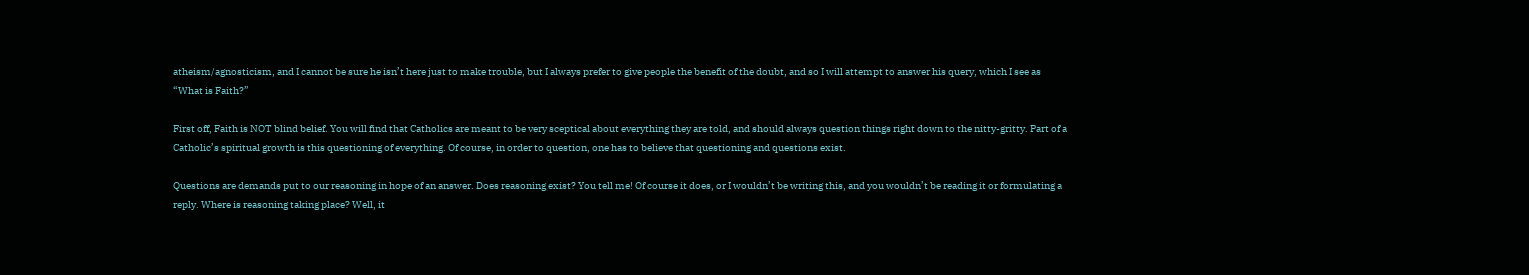atheism/agnosticism, and I cannot be sure he isn’t here just to make trouble, but I always prefer to give people the benefit of the doubt, and so I will attempt to answer his query, which I see as “What is Faith?”

First off, Faith is NOT blind belief. You will find that Catholics are meant to be very sceptical about everything they are told, and should always question things right down to the nitty-gritty. Part of a Catholic’s spiritual growth is this questioning of everything. Of course, in order to question, one has to believe that questioning and questions exist.

Questions are demands put to our reasoning in hope of an answer. Does reasoning exist? You tell me! Of course it does, or I wouldn’t be writing this, and you wouldn’t be reading it or formulating a reply. Where is reasoning taking place? Well, it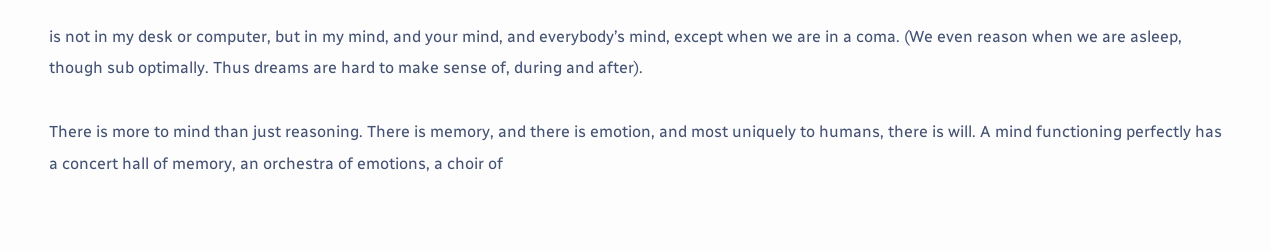is not in my desk or computer, but in my mind, and your mind, and everybody’s mind, except when we are in a coma. (We even reason when we are asleep, though sub optimally. Thus dreams are hard to make sense of, during and after).

There is more to mind than just reasoning. There is memory, and there is emotion, and most uniquely to humans, there is will. A mind functioning perfectly has a concert hall of memory, an orchestra of emotions, a choir of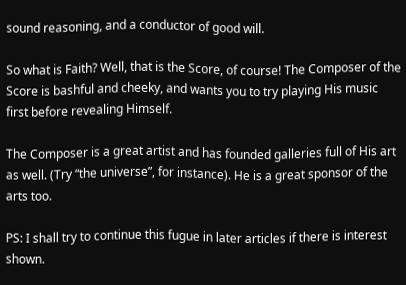sound reasoning, and a conductor of good will.

So what is Faith? Well, that is the Score, of course! The Composer of the Score is bashful and cheeky, and wants you to try playing His music first before revealing Himself.

The Composer is a great artist and has founded galleries full of His art as well. (Try “the universe”, for instance). He is a great sponsor of the arts too.

PS: I shall try to continue this fugue in later articles if there is interest shown.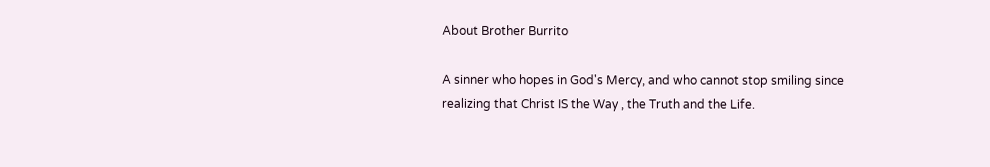About Brother Burrito

A sinner who hopes in God's Mercy, and who cannot stop smiling since realizing that Christ IS the Way , the Truth and the Life.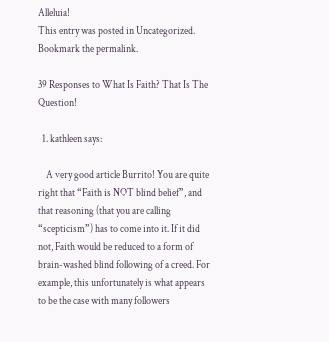Alleluia!
This entry was posted in Uncategorized. Bookmark the permalink.

39 Responses to What Is Faith? That Is The Question!

  1. kathleen says:

    A very good article Burrito! You are quite right that “Faith is NOT blind belief”, and that reasoning (that you are calling “scepticism”) has to come into it. If it did not, Faith would be reduced to a form of brain-washed blind following of a creed. For example, this unfortunately is what appears to be the case with many followers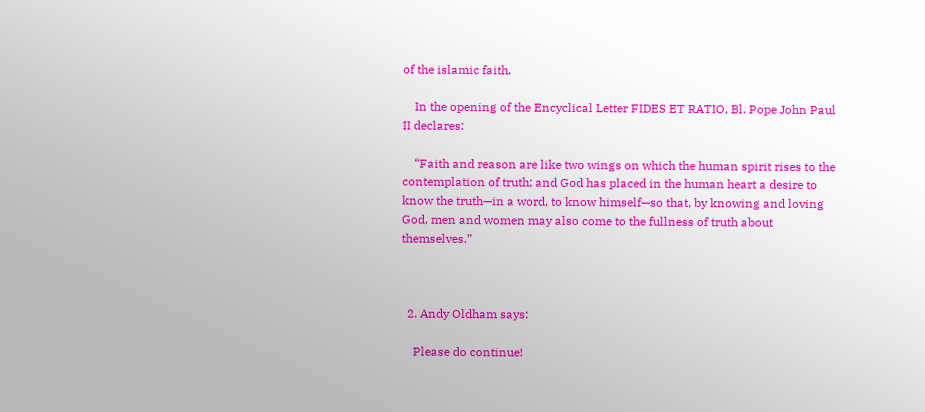of the islamic faith.

    In the opening of the Encyclical Letter FIDES ET RATIO, Bl. Pope John Paul II declares:

    “Faith and reason are like two wings on which the human spirit rises to the contemplation of truth; and God has placed in the human heart a desire to know the truth—in a word, to know himself—so that, by knowing and loving God, men and women may also come to the fullness of truth about themselves.”



  2. Andy Oldham says:

    Please do continue!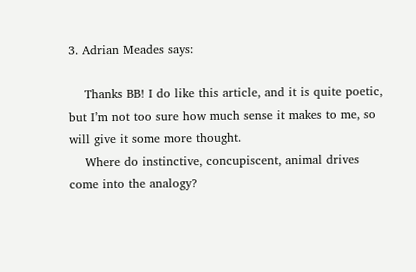3. Adrian Meades says:

    Thanks BB! I do like this article, and it is quite poetic, but I’m not too sure how much sense it makes to me, so will give it some more thought.
    Where do instinctive, concupiscent, animal drives come into the analogy?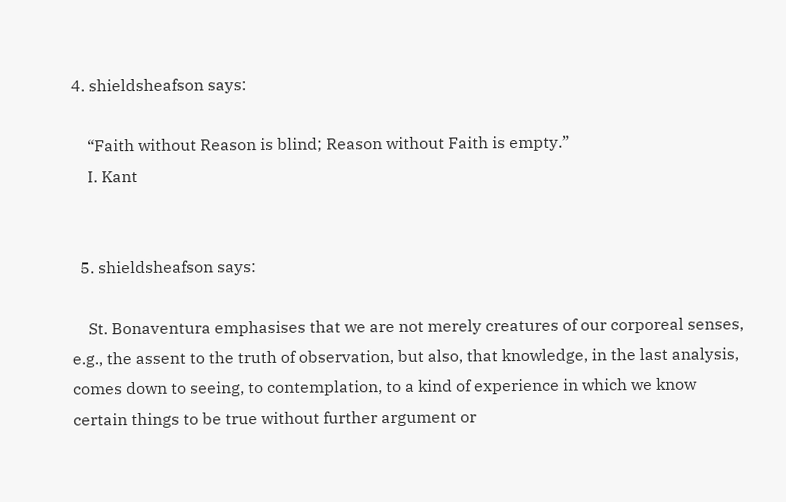4. shieldsheafson says:

    “Faith without Reason is blind; Reason without Faith is empty.”
    I. Kant


  5. shieldsheafson says:

    St. Bonaventura emphasises that we are not merely creatures of our corporeal senses, e.g., the assent to the truth of observation, but also, that knowledge, in the last analysis, comes down to seeing, to contemplation, to a kind of experience in which we know certain things to be true without further argument or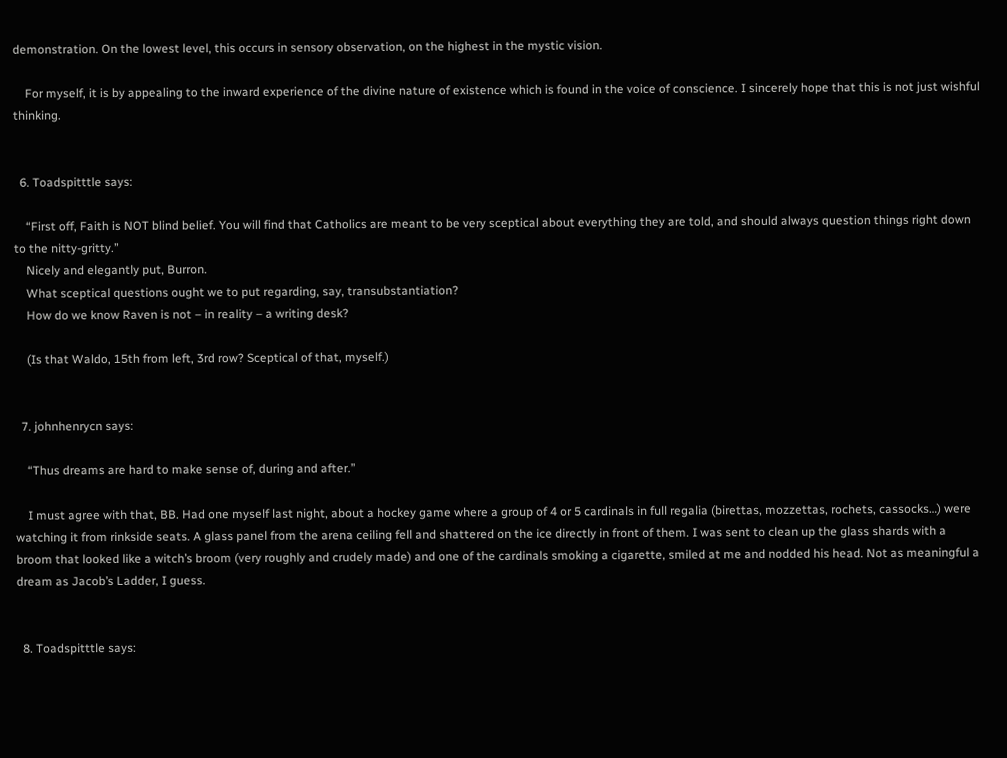demonstration. On the lowest level, this occurs in sensory observation, on the highest in the mystic vision.

    For myself, it is by appealing to the inward experience of the divine nature of existence which is found in the voice of conscience. I sincerely hope that this is not just wishful thinking.


  6. Toadspitttle says:

    “First off, Faith is NOT blind belief. You will find that Catholics are meant to be very sceptical about everything they are told, and should always question things right down to the nitty-gritty.”
    Nicely and elegantly put, Burron.
    What sceptical questions ought we to put regarding, say, transubstantiation?
    How do we know Raven is not – in reality – a writing desk?

    (Is that Waldo, 15th from left, 3rd row? Sceptical of that, myself.)


  7. johnhenrycn says:

    “Thus dreams are hard to make sense of, during and after.”

    I must agree with that, BB. Had one myself last night, about a hockey game where a group of 4 or 5 cardinals in full regalia (birettas, mozzettas, rochets, cassocks…) were watching it from rinkside seats. A glass panel from the arena ceiling fell and shattered on the ice directly in front of them. I was sent to clean up the glass shards with a broom that looked like a witch’s broom (very roughly and crudely made) and one of the cardinals smoking a cigarette, smiled at me and nodded his head. Not as meaningful a dream as Jacob’s Ladder, I guess.


  8. Toadspitttle says: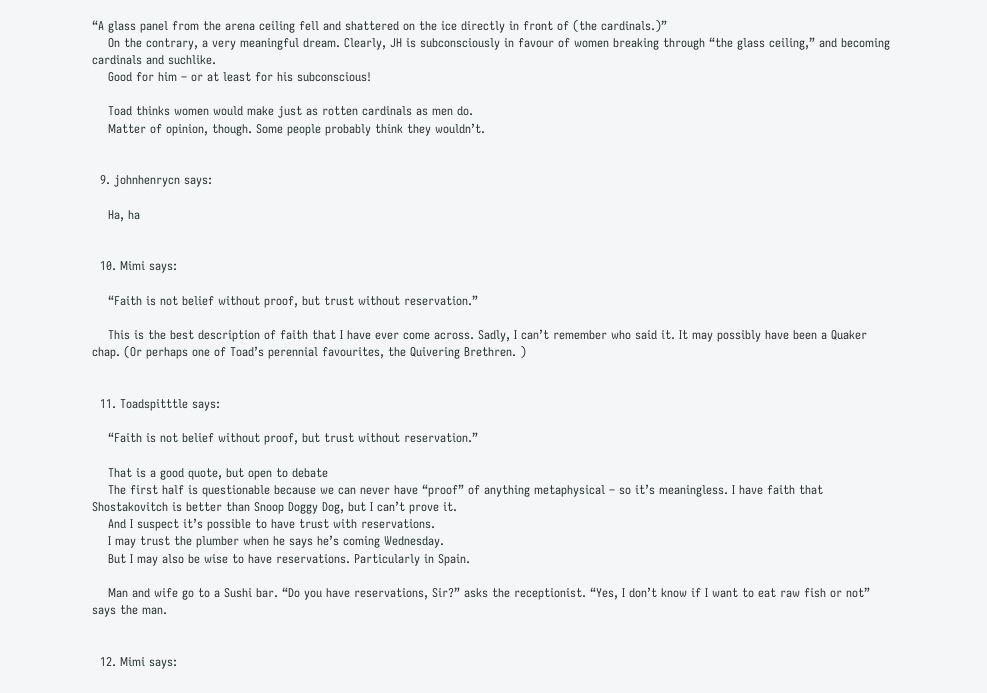“A glass panel from the arena ceiling fell and shattered on the ice directly in front of (the cardinals.)”
    On the contrary, a very meaningful dream. Clearly, JH is subconsciously in favour of women breaking through “the glass ceiling,” and becoming cardinals and suchlike.
    Good for him – or at least for his subconscious!

    Toad thinks women would make just as rotten cardinals as men do.
    Matter of opinion, though. Some people probably think they wouldn’t.


  9. johnhenrycn says:

    Ha, ha


  10. Mimi says:

    “Faith is not belief without proof, but trust without reservation.”

    This is the best description of faith that I have ever come across. Sadly, I can’t remember who said it. It may possibly have been a Quaker chap. (Or perhaps one of Toad’s perennial favourites, the Quivering Brethren. )


  11. Toadspitttle says:

    “Faith is not belief without proof, but trust without reservation.”

    That is a good quote, but open to debate
    The first half is questionable because we can never have “proof” of anything metaphysical – so it’s meaningless. I have faith that Shostakovitch is better than Snoop Doggy Dog, but I can’t prove it.
    And I suspect it’s possible to have trust with reservations.
    I may trust the plumber when he says he’s coming Wednesday.
    But I may also be wise to have reservations. Particularly in Spain.

    Man and wife go to a Sushi bar. “Do you have reservations, Sir?” asks the receptionist. “Yes, I don’t know if I want to eat raw fish or not” says the man.


  12. Mimi says: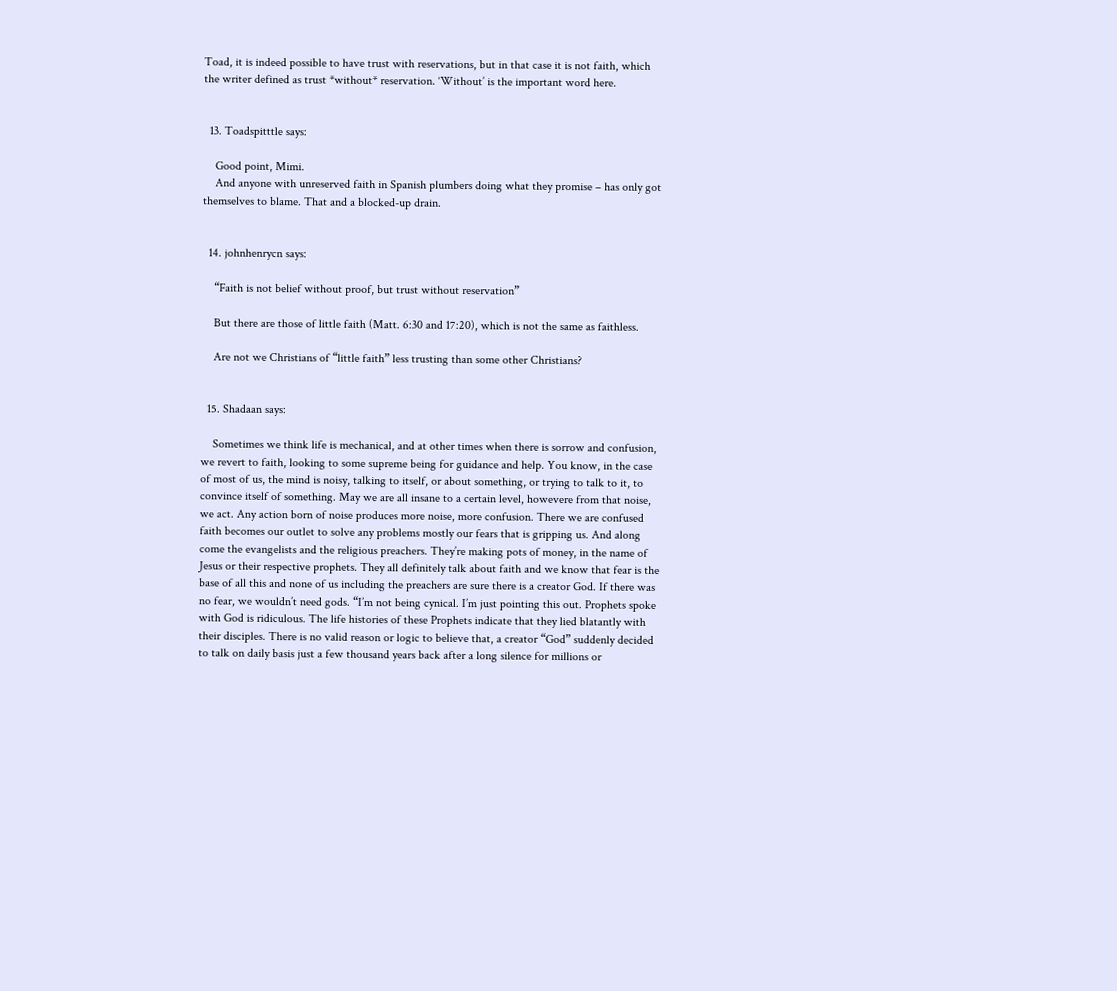Toad, it is indeed possible to have trust with reservations, but in that case it is not faith, which the writer defined as trust *without* reservation. ‘Without’ is the important word here.


  13. Toadspitttle says:

    Good point, Mimi.
    And anyone with unreserved faith in Spanish plumbers doing what they promise – has only got themselves to blame. That and a blocked-up drain.


  14. johnhenrycn says:

    “Faith is not belief without proof, but trust without reservation”

    But there are those of little faith (Matt. 6:30 and 17:20), which is not the same as faithless.

    Are not we Christians of “little faith” less trusting than some other Christians?


  15. Shadaan says:

    Sometimes we think life is mechanical, and at other times when there is sorrow and confusion, we revert to faith, looking to some supreme being for guidance and help. You know, in the case of most of us, the mind is noisy, talking to itself, or about something, or trying to talk to it, to convince itself of something. May we are all insane to a certain level, howevere from that noise, we act. Any action born of noise produces more noise, more confusion. There we are confused faith becomes our outlet to solve any problems mostly our fears that is gripping us. And along come the evangelists and the religious preachers. They’re making pots of money, in the name of Jesus or their respective prophets. They all definitely talk about faith and we know that fear is the base of all this and none of us including the preachers are sure there is a creator God. If there was no fear, we wouldn’t need gods. “I’m not being cynical. I’m just pointing this out. Prophets spoke with God is ridiculous. The life histories of these Prophets indicate that they lied blatantly with their disciples. There is no valid reason or logic to believe that, a creator “God” suddenly decided to talk on daily basis just a few thousand years back after a long silence for millions or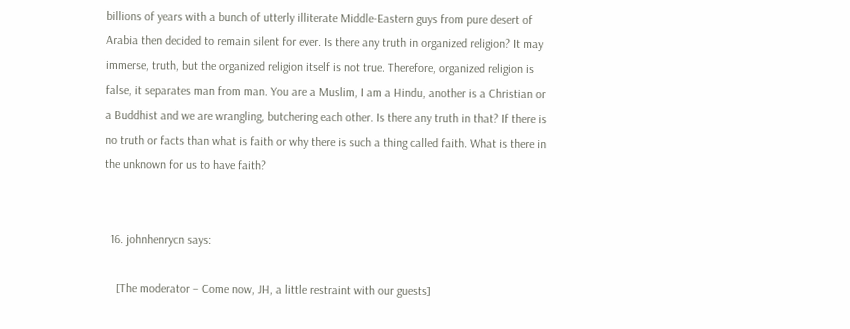billions of years with a bunch of utterly illiterate Middle-Eastern guys from pure desert of Arabia then decided to remain silent for ever. Is there any truth in organized religion? It may immerse, truth, but the organized religion itself is not true. Therefore, organized religion is false, it separates man from man. You are a Muslim, I am a Hindu, another is a Christian or a Buddhist and we are wrangling, butchering each other. Is there any truth in that? If there is no truth or facts than what is faith or why there is such a thing called faith. What is there in the unknown for us to have faith?


  16. johnhenrycn says:

    [The moderator – Come now, JH, a little restraint with our guests]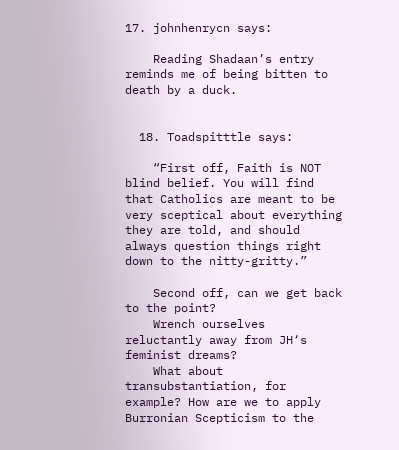17. johnhenrycn says:

    Reading Shadaan’s entry reminds me of being bitten to death by a duck.


  18. Toadspitttle says:

    “First off, Faith is NOT blind belief. You will find that Catholics are meant to be very sceptical about everything they are told, and should always question things right down to the nitty-gritty.”

    Second off, can we get back to the point?
    Wrench ourselves reluctantly away from JH‘s feminist dreams?
    What about transubstantiation, for example? How are we to apply Burronian Scepticism to the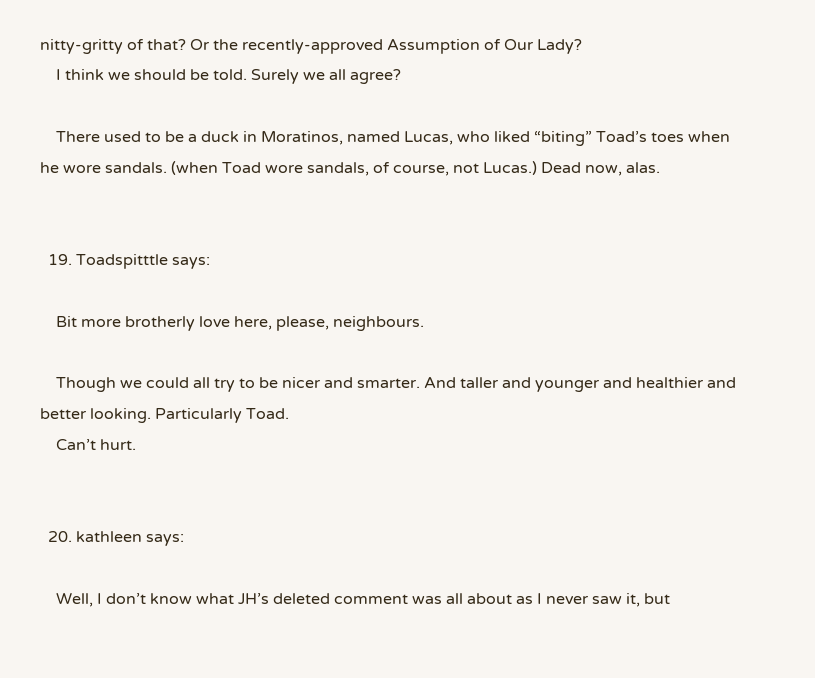nitty-gritty of that? Or the recently-approved Assumption of Our Lady?
    I think we should be told. Surely we all agree?

    There used to be a duck in Moratinos, named Lucas, who liked “biting” Toad’s toes when he wore sandals. (when Toad wore sandals, of course, not Lucas.) Dead now, alas.


  19. Toadspitttle says:

    Bit more brotherly love here, please, neighbours.

    Though we could all try to be nicer and smarter. And taller and younger and healthier and better looking. Particularly Toad.
    Can’t hurt.


  20. kathleen says:

    Well, I don’t know what JH’s deleted comment was all about as I never saw it, but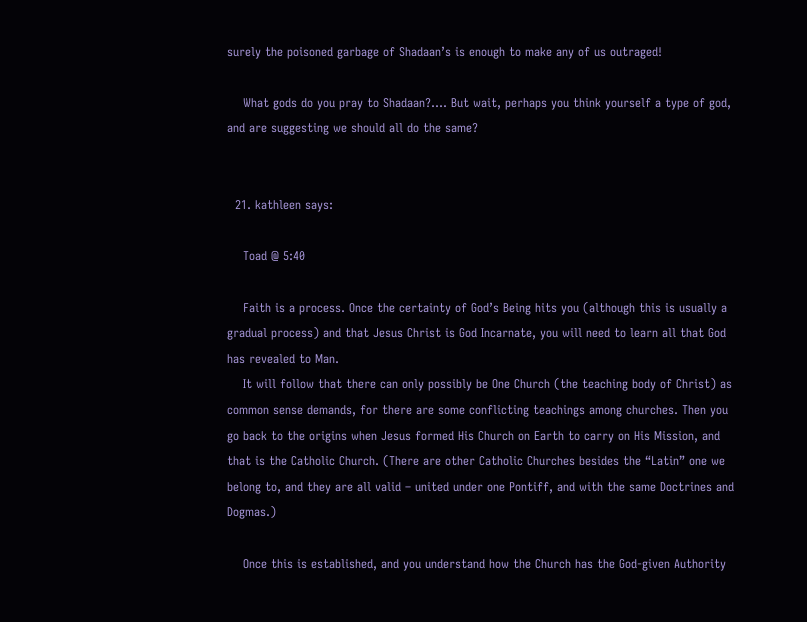surely the poisoned garbage of Shadaan’s is enough to make any of us outraged!

    What gods do you pray to Shadaan?…. But wait, perhaps you think yourself a type of god, and are suggesting we should all do the same?


  21. kathleen says:

    Toad @ 5:40

    Faith is a process. Once the certainty of God’s Being hits you (although this is usually a gradual process) and that Jesus Christ is God Incarnate, you will need to learn all that God has revealed to Man.
    It will follow that there can only possibly be One Church (the teaching body of Christ) as common sense demands, for there are some conflicting teachings among churches. Then you go back to the origins when Jesus formed His Church on Earth to carry on His Mission, and that is the Catholic Church. (There are other Catholic Churches besides the “Latin” one we belong to, and they are all valid – united under one Pontiff, and with the same Doctrines and Dogmas.)

    Once this is established, and you understand how the Church has the God-given Authority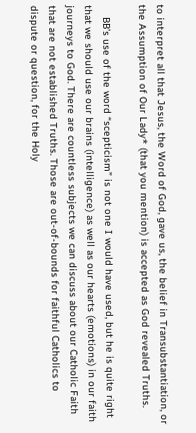to interpret all that Jesus, the Word of God, gave us, the belief in Transubstantiation, or the Assumption of Our Lady* (that you mention) is accepted as God revealed Truths.

    BB’s use of the word “scepticism” is not one I would have used, but he is quite right that we should use our brains (intelligence) as well as our hearts (emotions) in our faith journeys to God. There are countless subjects we can discuss about our Catholic Faith that are not established Truths. Those are out-of-bounds for faithful Catholics to dispute or question, for the Holy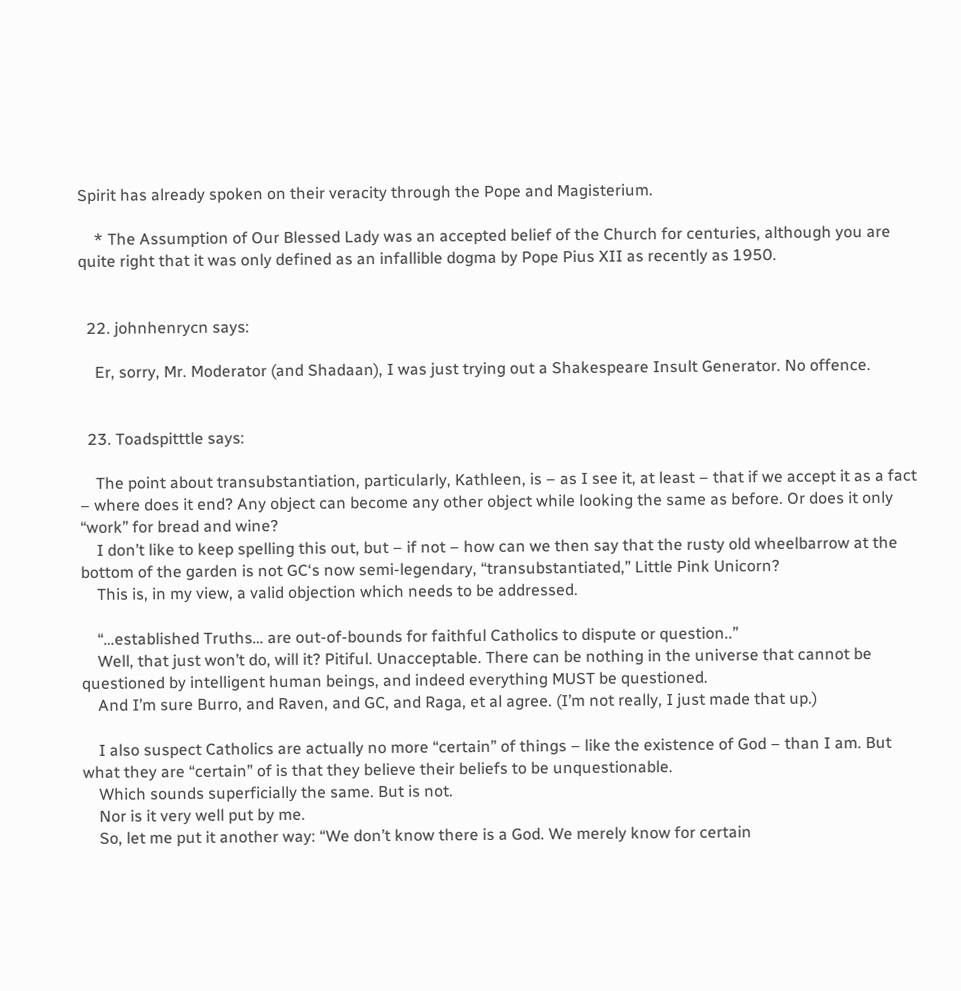Spirit has already spoken on their veracity through the Pope and Magisterium.

    * The Assumption of Our Blessed Lady was an accepted belief of the Church for centuries, although you are quite right that it was only defined as an infallible dogma by Pope Pius XII as recently as 1950.


  22. johnhenrycn says:

    Er, sorry, Mr. Moderator (and Shadaan), I was just trying out a Shakespeare Insult Generator. No offence.


  23. Toadspitttle says:

    The point about transubstantiation, particularly, Kathleen, is – as I see it, at least – that if we accept it as a fact – where does it end? Any object can become any other object while looking the same as before. Or does it only “work” for bread and wine?
    I don’t like to keep spelling this out, but – if not – how can we then say that the rusty old wheelbarrow at the bottom of the garden is not GC‘s now semi-legendary, “transubstantiated,” Little Pink Unicorn?
    This is, in my view, a valid objection which needs to be addressed.

    “…established Truths… are out-of-bounds for faithful Catholics to dispute or question..”
    Well, that just won’t do, will it? Pitiful. Unacceptable. There can be nothing in the universe that cannot be questioned by intelligent human beings, and indeed everything MUST be questioned.
    And I’m sure Burro, and Raven, and GC, and Raga, et al agree. (I’m not really, I just made that up.)

    I also suspect Catholics are actually no more “certain” of things – like the existence of God – than I am. But what they are “certain” of is that they believe their beliefs to be unquestionable.
    Which sounds superficially the same. But is not.
    Nor is it very well put by me.
    So, let me put it another way: “We don’t know there is a God. We merely know for certain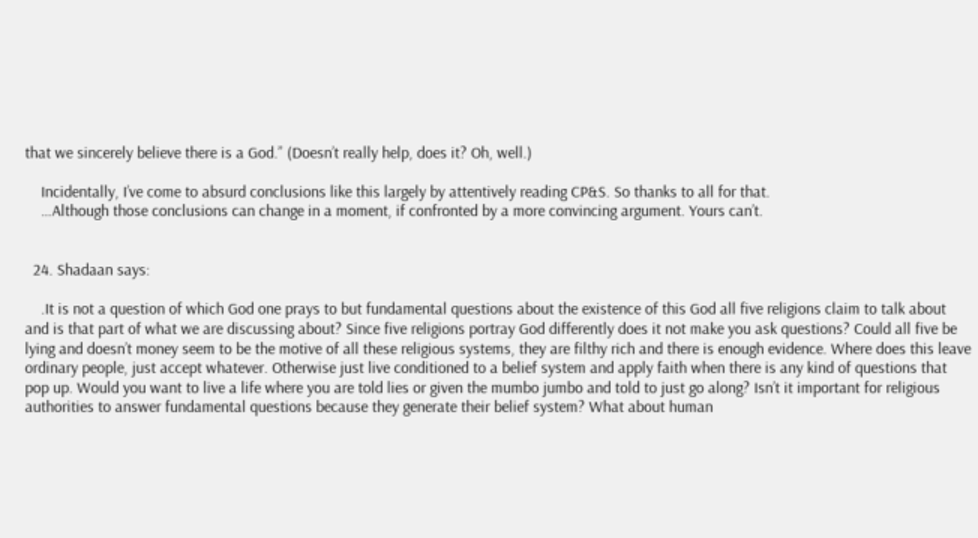that we sincerely believe there is a God.” (Doesn’t really help, does it? Oh, well.)

    Incidentally, I’ve come to absurd conclusions like this largely by attentively reading CP&S. So thanks to all for that.
    …Although those conclusions can change in a moment, if confronted by a more convincing argument. Yours can’t.


  24. Shadaan says:

    .It is not a question of which God one prays to but fundamental questions about the existence of this God all five religions claim to talk about and is that part of what we are discussing about? Since five religions portray God differently does it not make you ask questions? Could all five be lying and doesn’t money seem to be the motive of all these religious systems, they are filthy rich and there is enough evidence. Where does this leave ordinary people, just accept whatever. Otherwise just live conditioned to a belief system and apply faith when there is any kind of questions that pop up. Would you want to live a life where you are told lies or given the mumbo jumbo and told to just go along? Isn’t it important for religious authorities to answer fundamental questions because they generate their belief system? What about human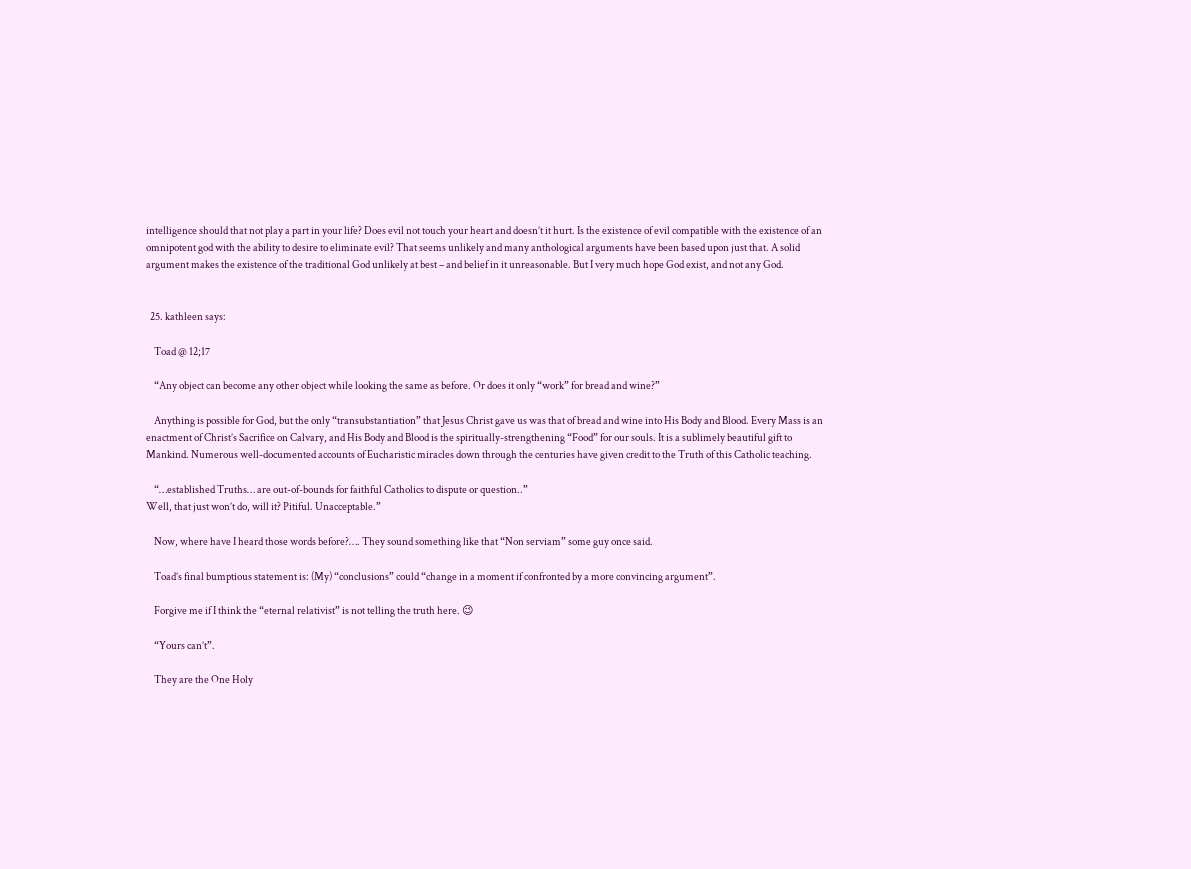intelligence should that not play a part in your life? Does evil not touch your heart and doesn’t it hurt. Is the existence of evil compatible with the existence of an omnipotent god with the ability to desire to eliminate evil? That seems unlikely and many anthological arguments have been based upon just that. A solid argument makes the existence of the traditional God unlikely at best – and belief in it unreasonable. But I very much hope God exist, and not any God.


  25. kathleen says:

    Toad @ 12;17

    “Any object can become any other object while looking the same as before. Or does it only “work” for bread and wine?”

    Anything is possible for God, but the only “transubstantiation” that Jesus Christ gave us was that of bread and wine into His Body and Blood. Every Mass is an enactment of Christ’s Sacrifice on Calvary, and His Body and Blood is the spiritually-strengthening “Food” for our souls. It is a sublimely beautiful gift to Mankind. Numerous well-documented accounts of Eucharistic miracles down through the centuries have given credit to the Truth of this Catholic teaching.

    “…established Truths… are out-of-bounds for faithful Catholics to dispute or question..”
Well, that just won’t do, will it? Pitiful. Unacceptable.”

    Now, where have I heard those words before?…. They sound something like that “Non serviam” some guy once said.

    Toad’s final bumptious statement is: (My) “conclusions” could “change in a moment if confronted by a more convincing argument”.

    Forgive me if I think the “eternal relativist” is not telling the truth here. 😉

    “Yours can’t”.

    They are the One Holy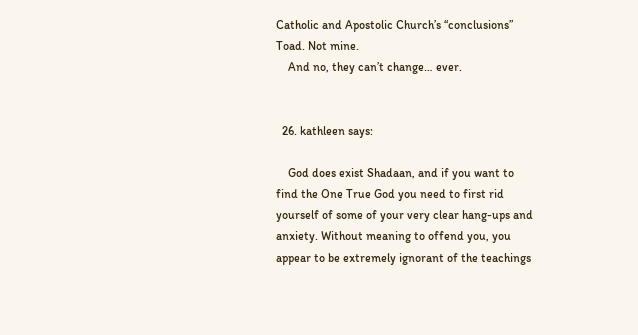Catholic and Apostolic Church’s “conclusions” Toad. Not mine.
    And no, they can’t change… ever.


  26. kathleen says:

    God does exist Shadaan, and if you want to find the One True God you need to first rid yourself of some of your very clear hang-ups and anxiety. Without meaning to offend you, you appear to be extremely ignorant of the teachings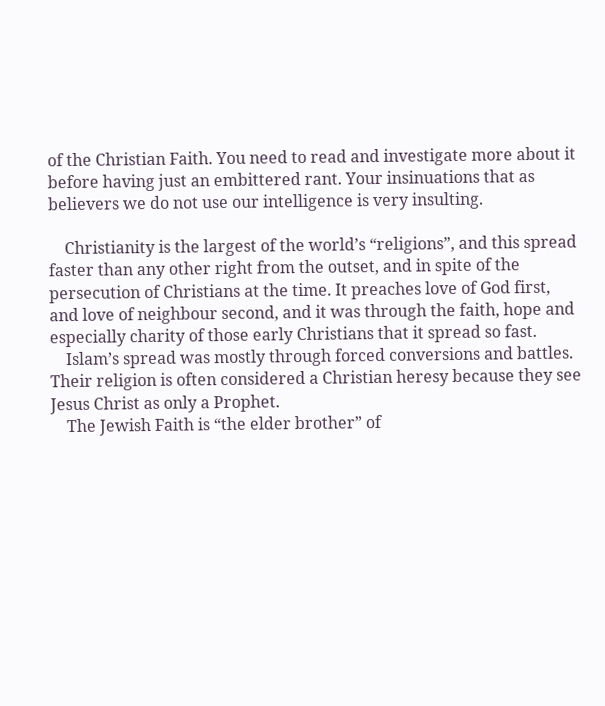of the Christian Faith. You need to read and investigate more about it before having just an embittered rant. Your insinuations that as believers we do not use our intelligence is very insulting.

    Christianity is the largest of the world’s “religions”, and this spread faster than any other right from the outset, and in spite of the persecution of Christians at the time. It preaches love of God first, and love of neighbour second, and it was through the faith, hope and especially charity of those early Christians that it spread so fast.
    Islam’s spread was mostly through forced conversions and battles. Their religion is often considered a Christian heresy because they see Jesus Christ as only a Prophet.
    The Jewish Faith is “the elder brother” of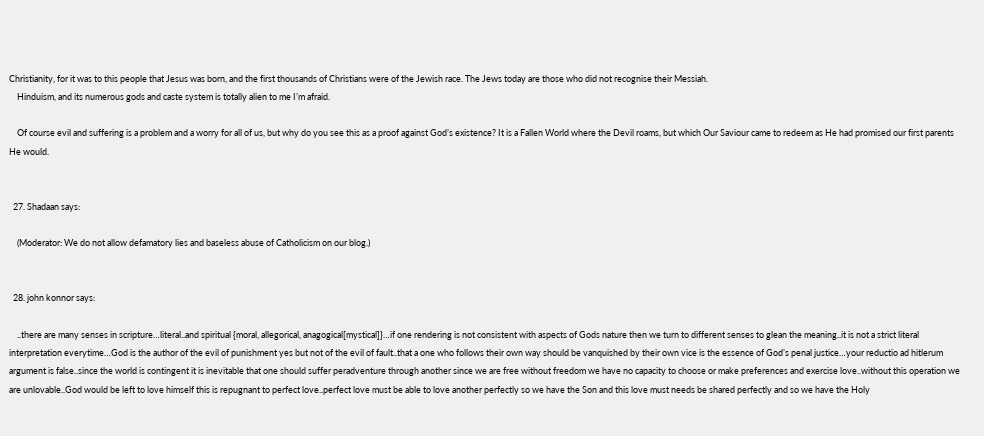Christianity, for it was to this people that Jesus was born, and the first thousands of Christians were of the Jewish race. The Jews today are those who did not recognise their Messiah.
    Hinduism, and its numerous gods and caste system is totally alien to me I’m afraid.

    Of course evil and suffering is a problem and a worry for all of us, but why do you see this as a proof against God’s existence? It is a Fallen World where the Devil roams, but which Our Saviour came to redeem as He had promised our first parents He would.


  27. Shadaan says:

    (Moderator: We do not allow defamatory lies and baseless abuse of Catholicism on our blog.)


  28. john konnor says:

    ..there are many senses in scripture…literal..and spiritual {moral, allegorical, anagogical[mystical]}…if one rendering is not consistent with aspects of Gods nature then we turn to different senses to glean the meaning..it is not a strict literal interpretation everytime…God is the author of the evil of punishment yes but not of the evil of fault..that a one who follows their own way should be vanquished by their own vice is the essence of God’s penal justice…your reductio ad hitlerum argument is false..since the world is contingent it is inevitable that one should suffer peradventure through another since we are free without freedom we have no capacity to choose or make preferences and exercise love..without this operation we are unlovable..God would be left to love himself this is repugnant to perfect love..perfect love must be able to love another perfectly so we have the Son and this love must needs be shared perfectly and so we have the Holy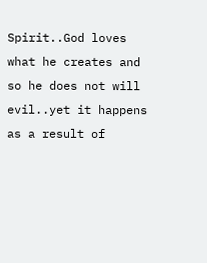Spirit..God loves what he creates and so he does not will evil..yet it happens as a result of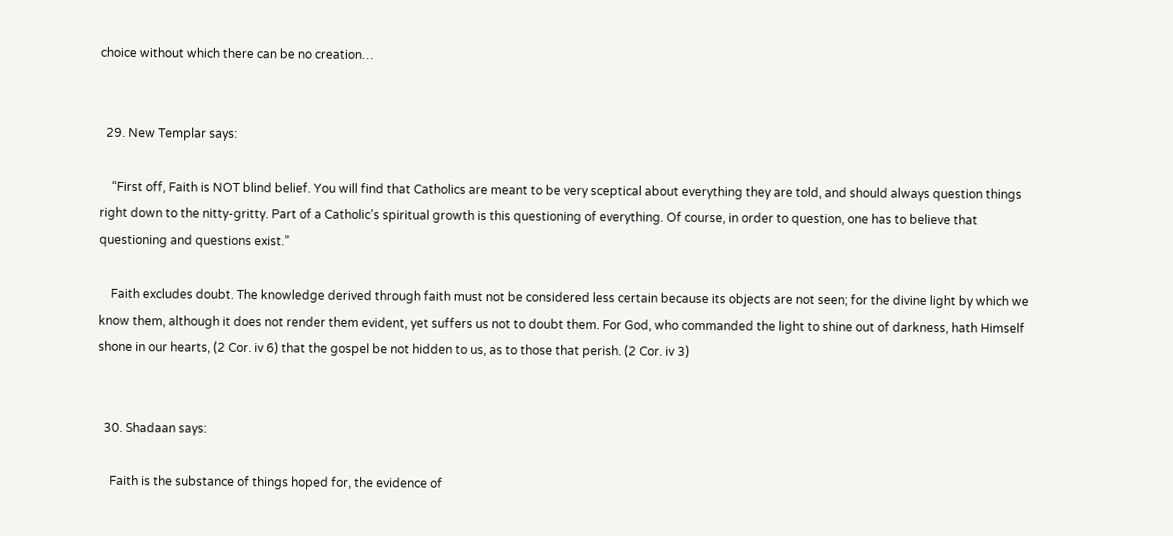choice without which there can be no creation…


  29. New Templar says:

    “First off, Faith is NOT blind belief. You will find that Catholics are meant to be very sceptical about everything they are told, and should always question things right down to the nitty-gritty. Part of a Catholic’s spiritual growth is this questioning of everything. Of course, in order to question, one has to believe that questioning and questions exist.”

    Faith excludes doubt. The knowledge derived through faith must not be considered less certain because its objects are not seen; for the divine light by which we know them, although it does not render them evident, yet suffers us not to doubt them. For God, who commanded the light to shine out of darkness, hath Himself shone in our hearts, (2 Cor. iv 6) that the gospel be not hidden to us, as to those that perish. (2 Cor. iv 3)


  30. Shadaan says:

    Faith is the substance of things hoped for, the evidence of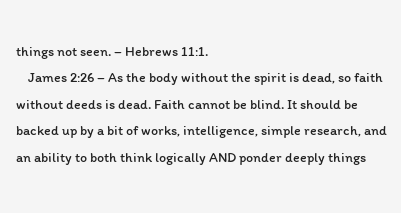things not seen. – Hebrews 11:1.
    James 2:26 – As the body without the spirit is dead, so faith without deeds is dead. Faith cannot be blind. It should be backed up by a bit of works, intelligence, simple research, and an ability to both think logically AND ponder deeply things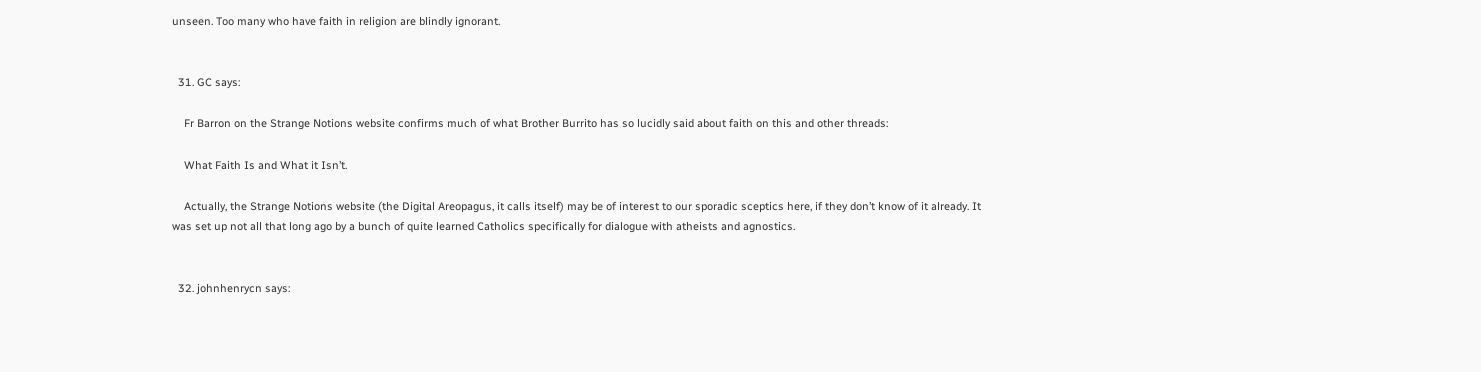unseen. Too many who have faith in religion are blindly ignorant.


  31. GC says:

    Fr Barron on the Strange Notions website confirms much of what Brother Burrito has so lucidly said about faith on this and other threads:

    What Faith Is and What it Isn’t.

    Actually, the Strange Notions website (the Digital Areopagus, it calls itself) may be of interest to our sporadic sceptics here, if they don’t know of it already. It was set up not all that long ago by a bunch of quite learned Catholics specifically for dialogue with atheists and agnostics.


  32. johnhenrycn says: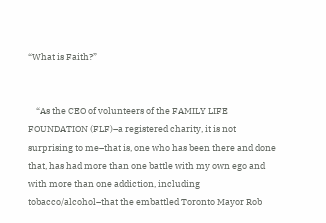“What is Faith?”


    “As the CEO of volunteers of the FAMILY LIFE FOUNDATION (FLF)–a registered charity, it is not surprising to me–that is, one who has been there and done that, has had more than one battle with my own ego and with more than one addiction, including tobacco/alcohol–that the embattled Toronto Mayor Rob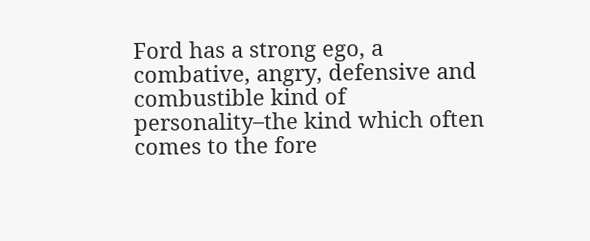Ford has a strong ego, a combative, angry, defensive and combustible kind of personality–the kind which often comes to the fore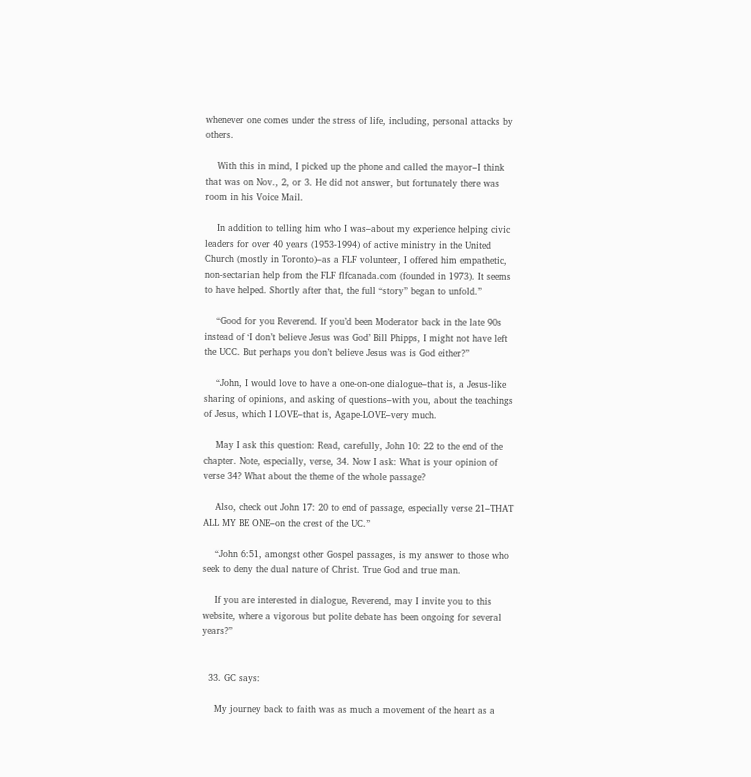whenever one comes under the stress of life, including, personal attacks by others.

    With this in mind, I picked up the phone and called the mayor–I think that was on Nov., 2, or 3. He did not answer, but fortunately there was room in his Voice Mail.

    In addition to telling him who I was–about my experience helping civic leaders for over 40 years (1953-1994) of active ministry in the United Church (mostly in Toronto)–as a FLF volunteer, I offered him empathetic, non-sectarian help from the FLF flfcanada.com (founded in 1973). It seems to have helped. Shortly after that, the full “story” began to unfold.”

    “Good for you Reverend. If you’d been Moderator back in the late 90s instead of ‘I don’t believe Jesus was God’ Bill Phipps, I might not have left the UCC. But perhaps you don’t believe Jesus was is God either?”

    “John, I would love to have a one-on-one dialogue–that is, a Jesus-like sharing of opinions, and asking of questions–with you, about the teachings of Jesus, which I LOVE–that is, Agape-LOVE–very much.

    May I ask this question: Read, carefully, John 10: 22 to the end of the chapter. Note, especially, verse, 34. Now I ask: What is your opinion of verse 34? What about the theme of the whole passage?

    Also, check out John 17: 20 to end of passage, especially verse 21–THAT ALL MY BE ONE–on the crest of the UC.”

    “John 6:51, amongst other Gospel passages, is my answer to those who seek to deny the dual nature of Christ. True God and true man.

    If you are interested in dialogue, Reverend, may I invite you to this website, where a vigorous but polite debate has been ongoing for several years?”


  33. GC says:

    My journey back to faith was as much a movement of the heart as a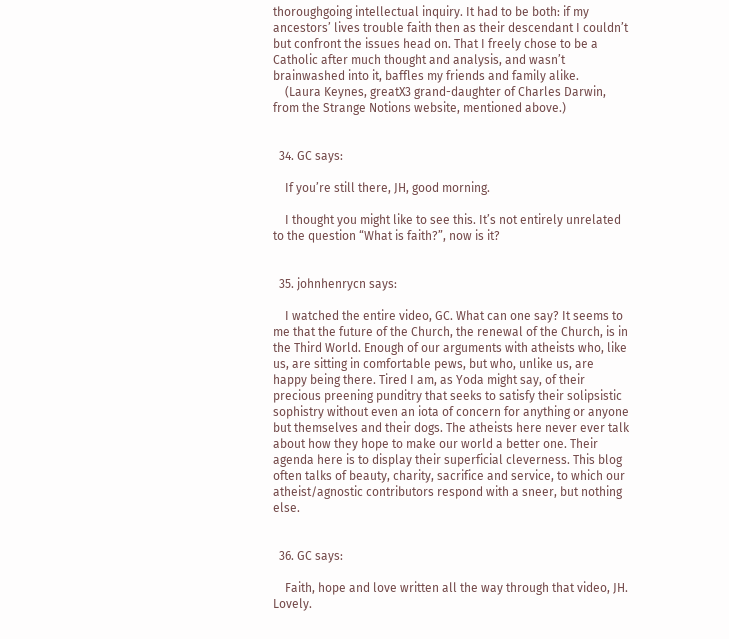thoroughgoing intellectual inquiry. It had to be both: if my ancestors’ lives trouble faith then as their descendant I couldn’t but confront the issues head on. That I freely chose to be a Catholic after much thought and analysis, and wasn’t brainwashed into it, baffles my friends and family alike.
    (Laura Keynes, greatX3 grand-daughter of Charles Darwin, from the Strange Notions website, mentioned above.)


  34. GC says:

    If you’re still there, JH, good morning.

    I thought you might like to see this. It’s not entirely unrelated to the question “What is faith?”, now is it?


  35. johnhenrycn says:

    I watched the entire video, GC. What can one say? It seems to me that the future of the Church, the renewal of the Church, is in the Third World. Enough of our arguments with atheists who, like us, are sitting in comfortable pews, but who, unlike us, are happy being there. Tired I am, as Yoda might say, of their precious preening punditry that seeks to satisfy their solipsistic sophistry without even an iota of concern for anything or anyone but themselves and their dogs. The atheists here never ever talk about how they hope to make our world a better one. Their agenda here is to display their superficial cleverness. This blog often talks of beauty, charity, sacrifice and service, to which our atheist/agnostic contributors respond with a sneer, but nothing else.


  36. GC says:

    Faith, hope and love written all the way through that video, JH. Lovely.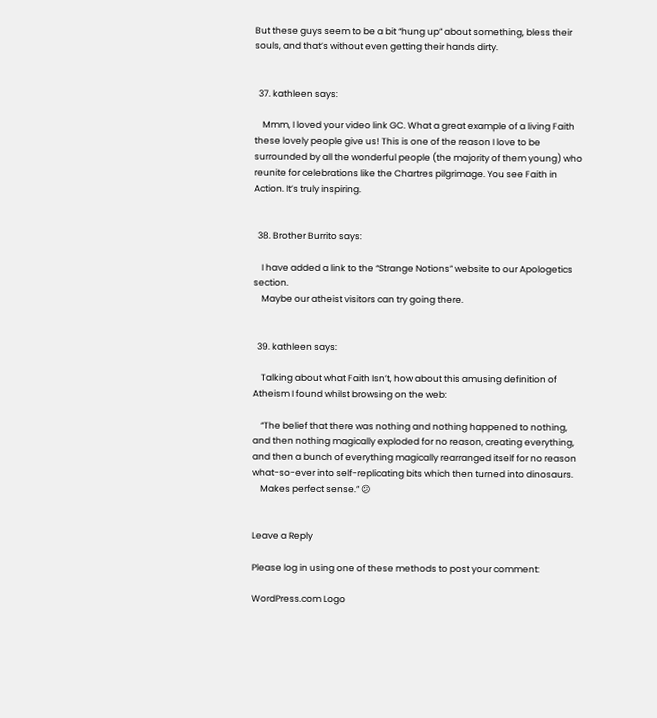But these guys seem to be a bit “hung up” about something, bless their souls, and that’s without even getting their hands dirty.


  37. kathleen says:

    Mmm, I loved your video link GC. What a great example of a living Faith these lovely people give us! This is one of the reason I love to be surrounded by all the wonderful people (the majority of them young) who reunite for celebrations like the Chartres pilgrimage. You see Faith in Action. It’s truly inspiring.


  38. Brother Burrito says:

    I have added a link to the “Strange Notions” website to our Apologetics section.
    Maybe our atheist visitors can try going there.


  39. kathleen says:

    Talking about what Faith Isn’t, how about this amusing definition of Atheism I found whilst browsing on the web:

    “The belief that there was nothing and nothing happened to nothing, and then nothing magically exploded for no reason, creating everything, and then a bunch of everything magically rearranged itself for no reason what-so-ever into self-replicating bits which then turned into dinosaurs.
    Makes perfect sense.” 😕


Leave a Reply

Please log in using one of these methods to post your comment:

WordPress.com Logo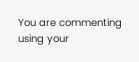You are commenting using your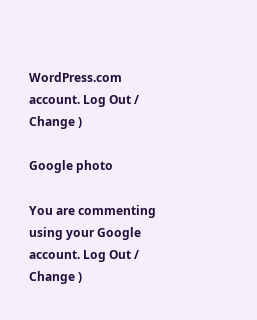WordPress.com account. Log Out /  Change )

Google photo

You are commenting using your Google account. Log Out /  Change )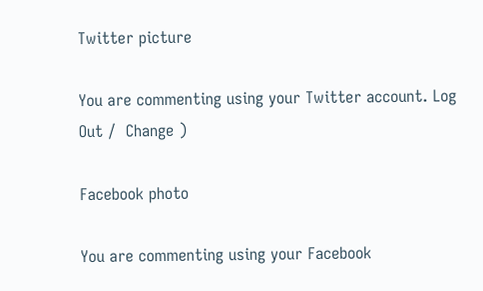Twitter picture

You are commenting using your Twitter account. Log Out /  Change )

Facebook photo

You are commenting using your Facebook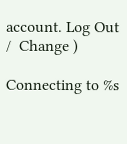account. Log Out /  Change )

Connecting to %s